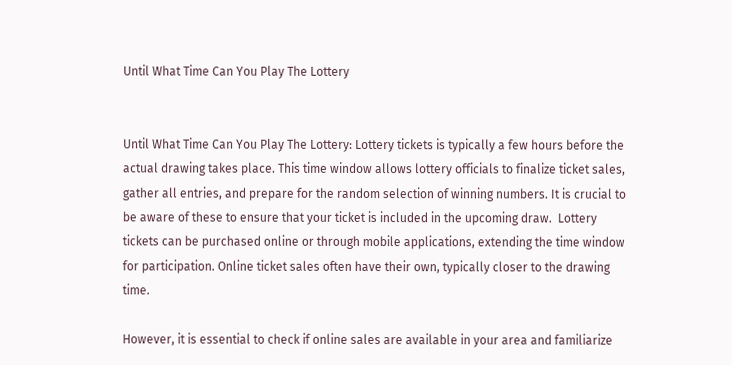Until What Time Can You Play The Lottery


Until What Time Can You Play The Lottery: Lottery tickets is typically a few hours before the actual drawing takes place. This time window allows lottery officials to finalize ticket sales, gather all entries, and prepare for the random selection of winning numbers. It is crucial to be aware of these to ensure that your ticket is included in the upcoming draw.  Lottery tickets can be purchased online or through mobile applications, extending the time window for participation. Online ticket sales often have their own, typically closer to the drawing time.

However, it is essential to check if online sales are available in your area and familiarize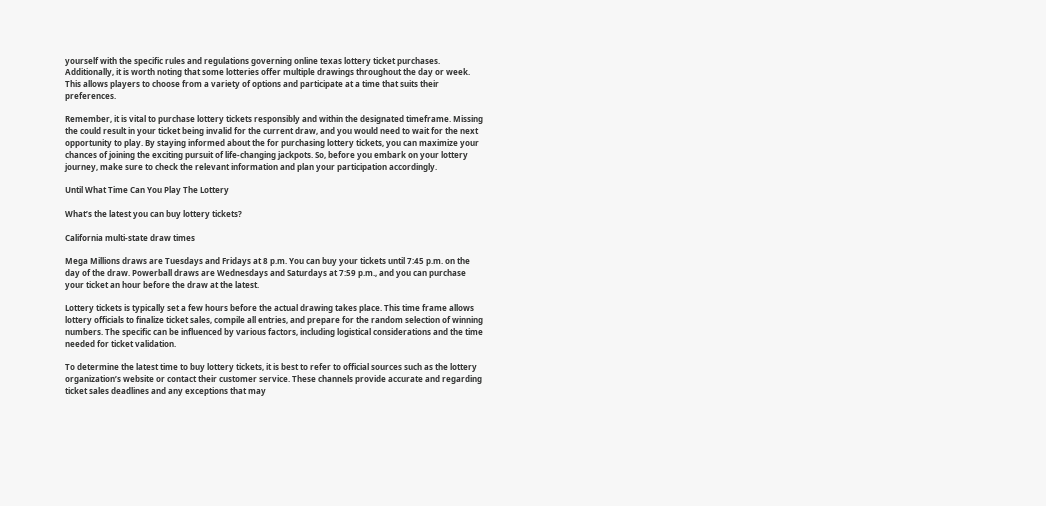yourself with the specific rules and regulations governing online texas lottery ticket purchases. Additionally, it is worth noting that some lotteries offer multiple drawings throughout the day or week. This allows players to choose from a variety of options and participate at a time that suits their preferences.

Remember, it is vital to purchase lottery tickets responsibly and within the designated timeframe. Missing the could result in your ticket being invalid for the current draw, and you would need to wait for the next opportunity to play. By staying informed about the for purchasing lottery tickets, you can maximize your chances of joining the exciting pursuit of life-changing jackpots. So, before you embark on your lottery journey, make sure to check the relevant information and plan your participation accordingly.

Until What Time Can You Play The Lottery

What’s the latest you can buy lottery tickets?

California multi-state draw times

Mega Millions draws are Tuesdays and Fridays at 8 p.m. You can buy your tickets until 7:45 p.m. on the day of the draw. Powerball draws are Wednesdays and Saturdays at 7:59 p.m., and you can purchase your ticket an hour before the draw at the latest.

Lottery tickets is typically set a few hours before the actual drawing takes place. This time frame allows lottery officials to finalize ticket sales, compile all entries, and prepare for the random selection of winning numbers. The specific can be influenced by various factors, including logistical considerations and the time needed for ticket validation.

To determine the latest time to buy lottery tickets, it is best to refer to official sources such as the lottery organization’s website or contact their customer service. These channels provide accurate and regarding ticket sales deadlines and any exceptions that may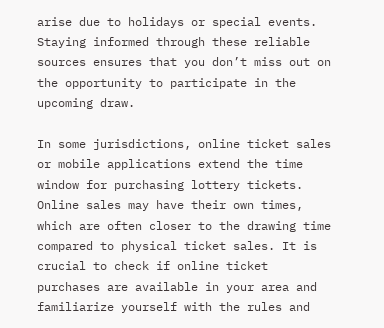arise due to holidays or special events. Staying informed through these reliable sources ensures that you don’t miss out on the opportunity to participate in the upcoming draw.

In some jurisdictions, online ticket sales or mobile applications extend the time window for purchasing lottery tickets. Online sales may have their own times, which are often closer to the drawing time compared to physical ticket sales. It is crucial to check if online ticket purchases are available in your area and familiarize yourself with the rules and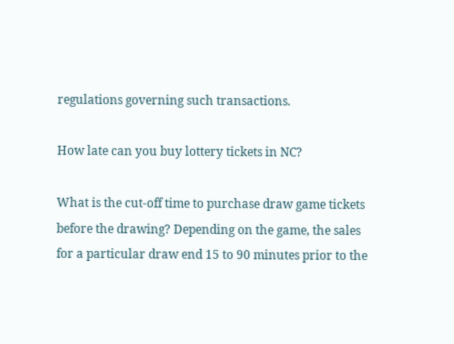regulations governing such transactions.

How late can you buy lottery tickets in NC?

What is the cut-off time to purchase draw game tickets before the drawing? Depending on the game, the sales for a particular draw end 15 to 90 minutes prior to the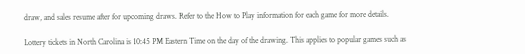draw, and sales resume after for upcoming draws. Refer to the How to Play information for each game for more details.

Lottery tickets in North Carolina is 10:45 PM Eastern Time on the day of the drawing. This applies to popular games such as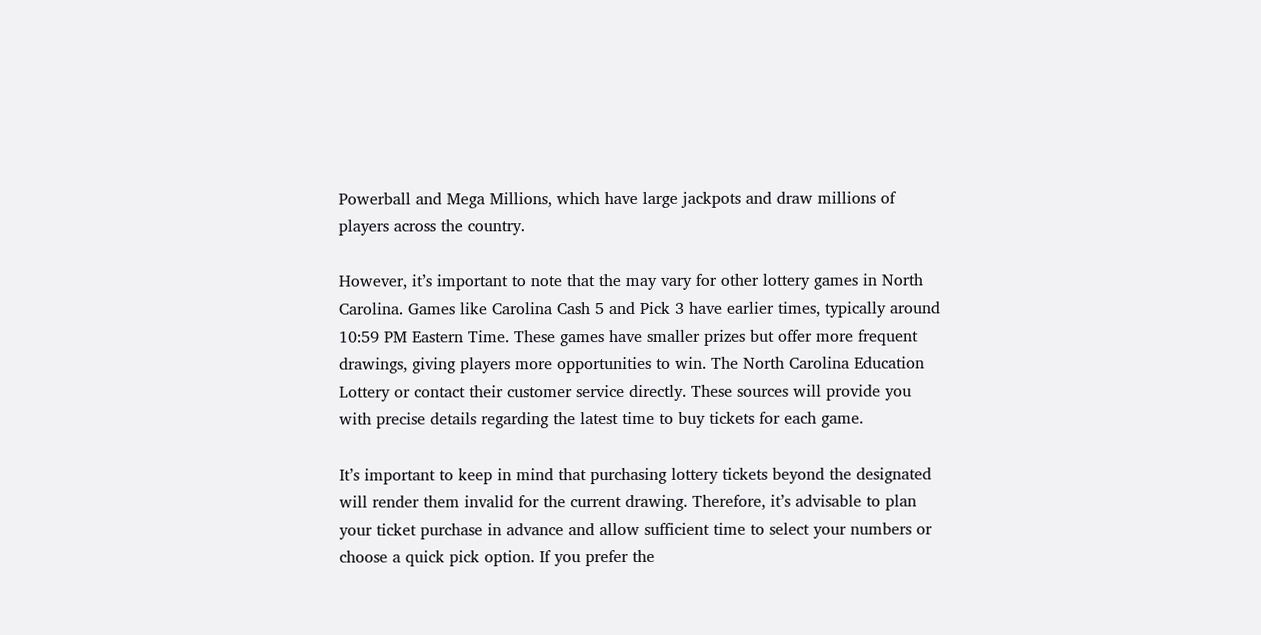Powerball and Mega Millions, which have large jackpots and draw millions of players across the country.

However, it’s important to note that the may vary for other lottery games in North Carolina. Games like Carolina Cash 5 and Pick 3 have earlier times, typically around 10:59 PM Eastern Time. These games have smaller prizes but offer more frequent drawings, giving players more opportunities to win. The North Carolina Education Lottery or contact their customer service directly. These sources will provide you with precise details regarding the latest time to buy tickets for each game.

It’s important to keep in mind that purchasing lottery tickets beyond the designated will render them invalid for the current drawing. Therefore, it’s advisable to plan your ticket purchase in advance and allow sufficient time to select your numbers or choose a quick pick option. If you prefer the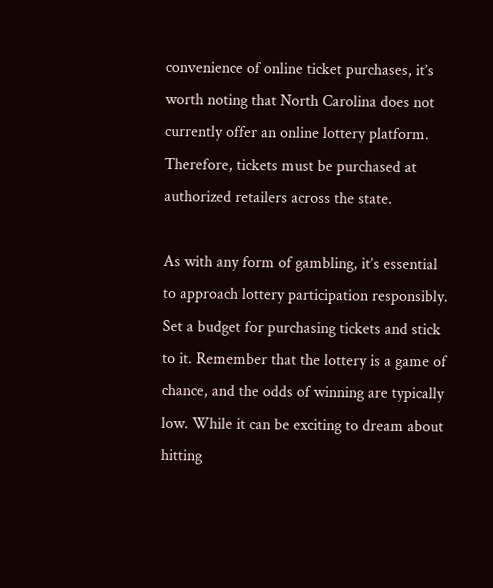convenience of online ticket purchases, it’s worth noting that North Carolina does not currently offer an online lottery platform. Therefore, tickets must be purchased at authorized retailers across the state.

As with any form of gambling, it’s essential to approach lottery participation responsibly. Set a budget for purchasing tickets and stick to it. Remember that the lottery is a game of chance, and the odds of winning are typically low. While it can be exciting to dream about hitting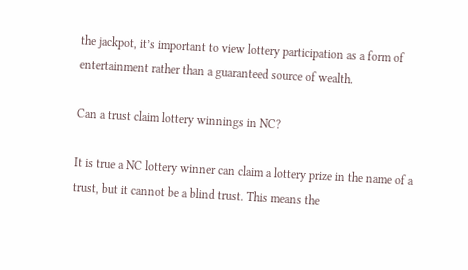the jackpot, it’s important to view lottery participation as a form of entertainment rather than a guaranteed source of wealth.

Can a trust claim lottery winnings in NC?

It is true a NC lottery winner can claim a lottery prize in the name of a trust, but it cannot be a blind trust. This means the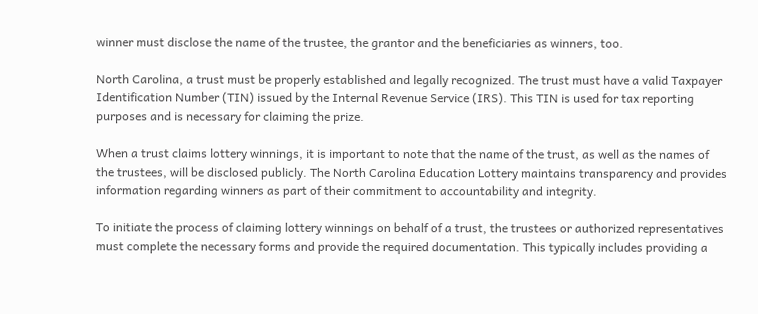winner must disclose the name of the trustee, the grantor and the beneficiaries as winners, too.

North Carolina, a trust must be properly established and legally recognized. The trust must have a valid Taxpayer Identification Number (TIN) issued by the Internal Revenue Service (IRS). This TIN is used for tax reporting purposes and is necessary for claiming the prize.

When a trust claims lottery winnings, it is important to note that the name of the trust, as well as the names of the trustees, will be disclosed publicly. The North Carolina Education Lottery maintains transparency and provides information regarding winners as part of their commitment to accountability and integrity.

To initiate the process of claiming lottery winnings on behalf of a trust, the trustees or authorized representatives must complete the necessary forms and provide the required documentation. This typically includes providing a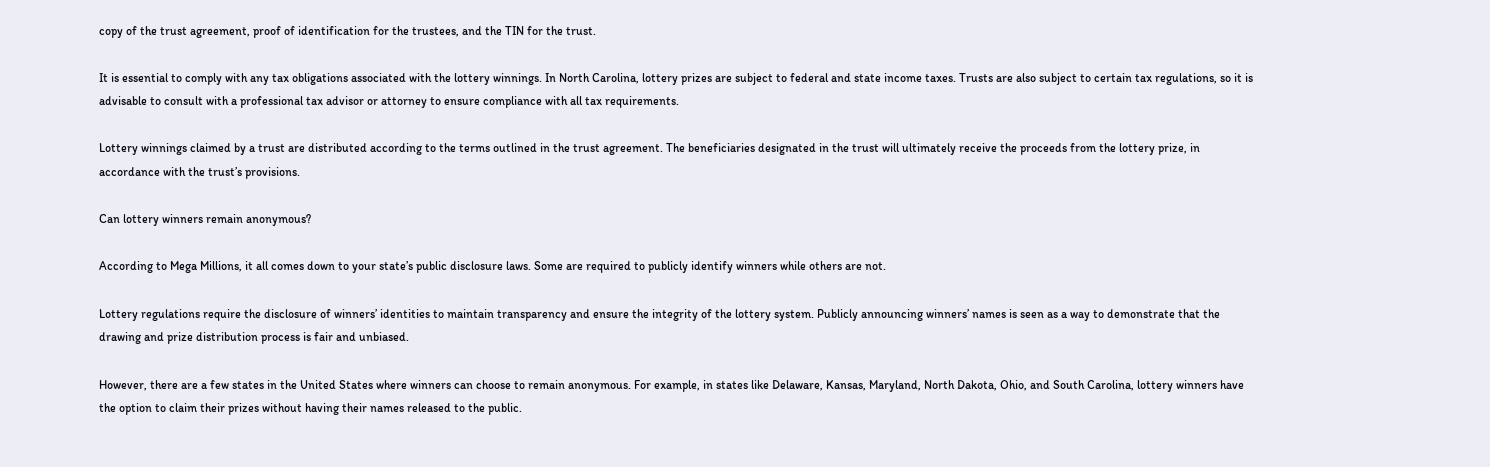copy of the trust agreement, proof of identification for the trustees, and the TIN for the trust.

It is essential to comply with any tax obligations associated with the lottery winnings. In North Carolina, lottery prizes are subject to federal and state income taxes. Trusts are also subject to certain tax regulations, so it is advisable to consult with a professional tax advisor or attorney to ensure compliance with all tax requirements.

Lottery winnings claimed by a trust are distributed according to the terms outlined in the trust agreement. The beneficiaries designated in the trust will ultimately receive the proceeds from the lottery prize, in accordance with the trust’s provisions.

Can lottery winners remain anonymous?

According to Mega Millions, it all comes down to your state’s public disclosure laws. Some are required to publicly identify winners while others are not.

Lottery regulations require the disclosure of winners’ identities to maintain transparency and ensure the integrity of the lottery system. Publicly announcing winners’ names is seen as a way to demonstrate that the drawing and prize distribution process is fair and unbiased.

However, there are a few states in the United States where winners can choose to remain anonymous. For example, in states like Delaware, Kansas, Maryland, North Dakota, Ohio, and South Carolina, lottery winners have the option to claim their prizes without having their names released to the public.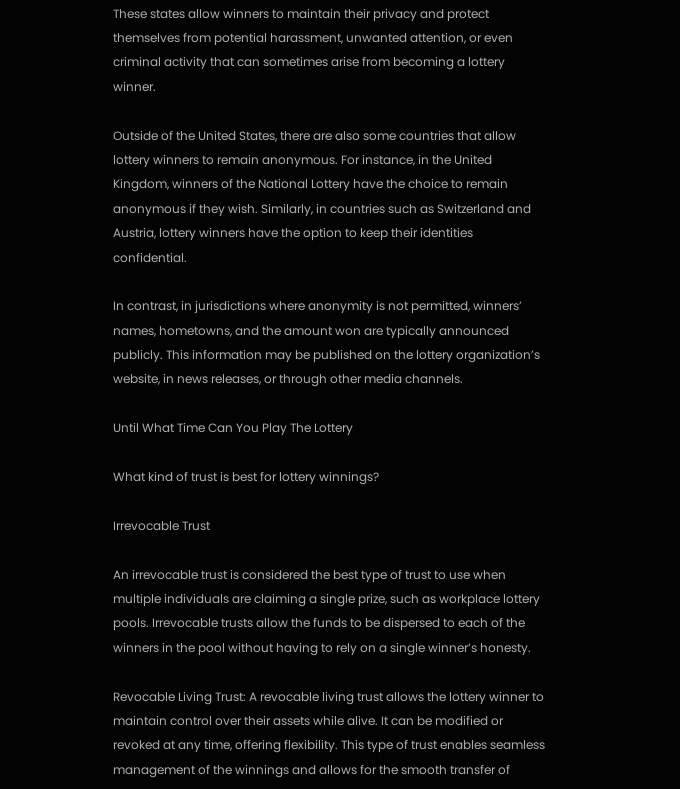These states allow winners to maintain their privacy and protect themselves from potential harassment, unwanted attention, or even criminal activity that can sometimes arise from becoming a lottery winner.

Outside of the United States, there are also some countries that allow lottery winners to remain anonymous. For instance, in the United Kingdom, winners of the National Lottery have the choice to remain anonymous if they wish. Similarly, in countries such as Switzerland and Austria, lottery winners have the option to keep their identities confidential.

In contrast, in jurisdictions where anonymity is not permitted, winners’ names, hometowns, and the amount won are typically announced publicly. This information may be published on the lottery organization’s website, in news releases, or through other media channels.

Until What Time Can You Play The Lottery

What kind of trust is best for lottery winnings?

Irrevocable Trust

An irrevocable trust is considered the best type of trust to use when multiple individuals are claiming a single prize, such as workplace lottery pools. Irrevocable trusts allow the funds to be dispersed to each of the winners in the pool without having to rely on a single winner’s honesty.

Revocable Living Trust: A revocable living trust allows the lottery winner to maintain control over their assets while alive. It can be modified or revoked at any time, offering flexibility. This type of trust enables seamless management of the winnings and allows for the smooth transfer of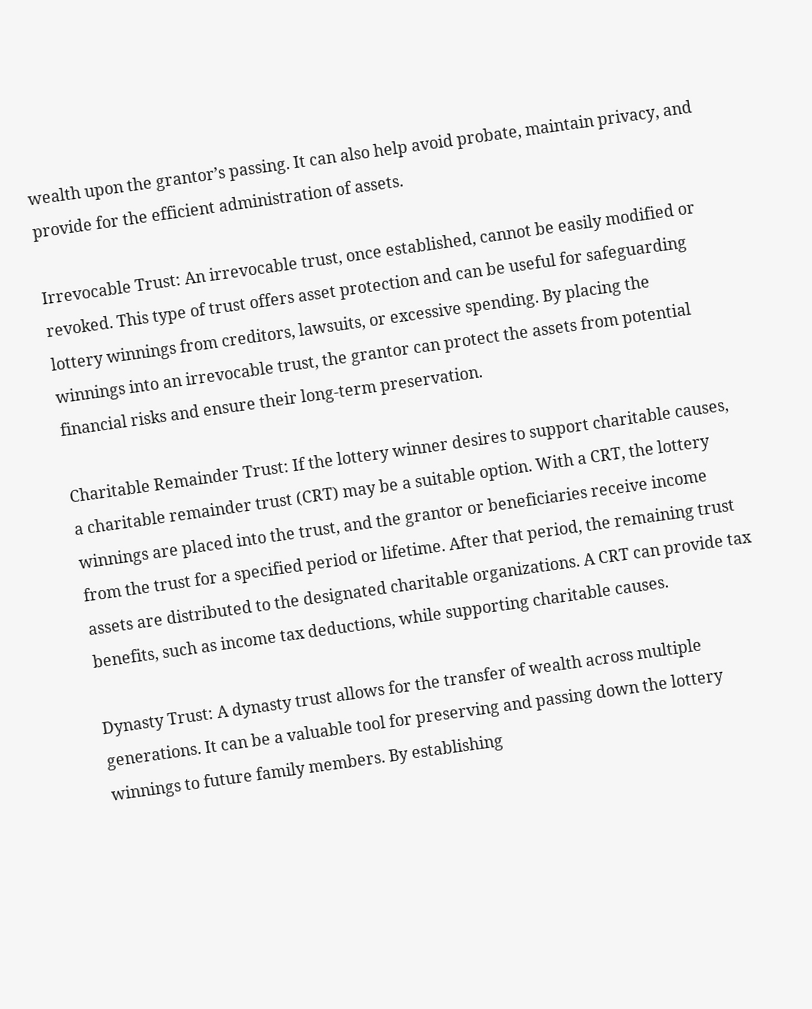wealth upon the grantor’s passing. It can also help avoid probate, maintain privacy, and provide for the efficient administration of assets.

Irrevocable Trust: An irrevocable trust, once established, cannot be easily modified or revoked. This type of trust offers asset protection and can be useful for safeguarding lottery winnings from creditors, lawsuits, or excessive spending. By placing the winnings into an irrevocable trust, the grantor can protect the assets from potential financial risks and ensure their long-term preservation.

Charitable Remainder Trust: If the lottery winner desires to support charitable causes, a charitable remainder trust (CRT) may be a suitable option. With a CRT, the lottery winnings are placed into the trust, and the grantor or beneficiaries receive income from the trust for a specified period or lifetime. After that period, the remaining trust assets are distributed to the designated charitable organizations. A CRT can provide tax benefits, such as income tax deductions, while supporting charitable causes.

Dynasty Trust: A dynasty trust allows for the transfer of wealth across multiple generations. It can be a valuable tool for preserving and passing down the lottery winnings to future family members. By establishing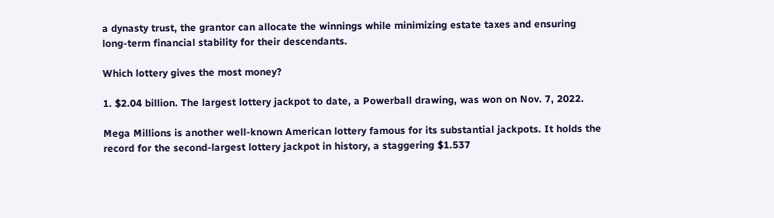a dynasty trust, the grantor can allocate the winnings while minimizing estate taxes and ensuring long-term financial stability for their descendants.

Which lottery gives the most money?

1. $2.04 billion. The largest lottery jackpot to date, a Powerball drawing, was won on Nov. 7, 2022.

Mega Millions is another well-known American lottery famous for its substantial jackpots. It holds the record for the second-largest lottery jackpot in history, a staggering $1.537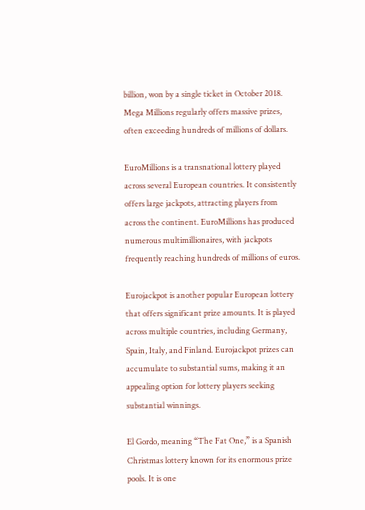billion, won by a single ticket in October 2018. Mega Millions regularly offers massive prizes, often exceeding hundreds of millions of dollars.

EuroMillions is a transnational lottery played across several European countries. It consistently offers large jackpots, attracting players from across the continent. EuroMillions has produced numerous multimillionaires, with jackpots frequently reaching hundreds of millions of euros.

Eurojackpot is another popular European lottery that offers significant prize amounts. It is played across multiple countries, including Germany, Spain, Italy, and Finland. Eurojackpot prizes can accumulate to substantial sums, making it an appealing option for lottery players seeking substantial winnings.

El Gordo, meaning “The Fat One,” is a Spanish Christmas lottery known for its enormous prize pools. It is one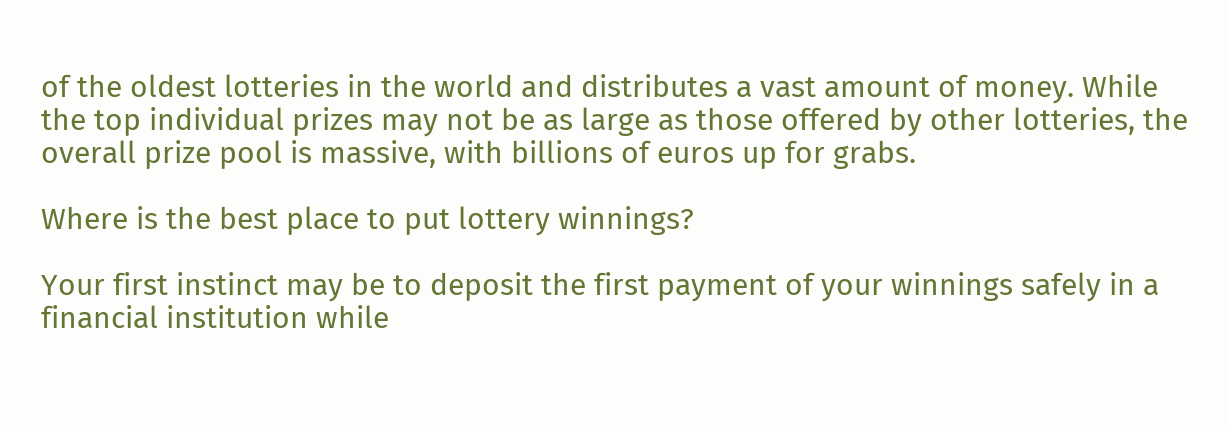of the oldest lotteries in the world and distributes a vast amount of money. While the top individual prizes may not be as large as those offered by other lotteries, the overall prize pool is massive, with billions of euros up for grabs.

Where is the best place to put lottery winnings?

Your first instinct may be to deposit the first payment of your winnings safely in a financial institution while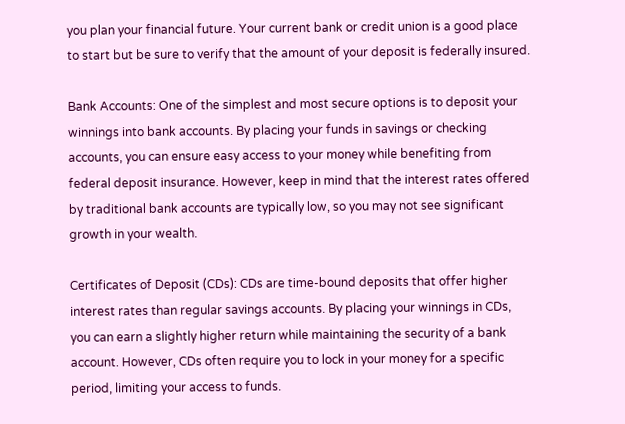you plan your financial future. Your current bank or credit union is a good place to start but be sure to verify that the amount of your deposit is federally insured.

Bank Accounts: One of the simplest and most secure options is to deposit your winnings into bank accounts. By placing your funds in savings or checking accounts, you can ensure easy access to your money while benefiting from federal deposit insurance. However, keep in mind that the interest rates offered by traditional bank accounts are typically low, so you may not see significant growth in your wealth.

Certificates of Deposit (CDs): CDs are time-bound deposits that offer higher interest rates than regular savings accounts. By placing your winnings in CDs, you can earn a slightly higher return while maintaining the security of a bank account. However, CDs often require you to lock in your money for a specific period, limiting your access to funds.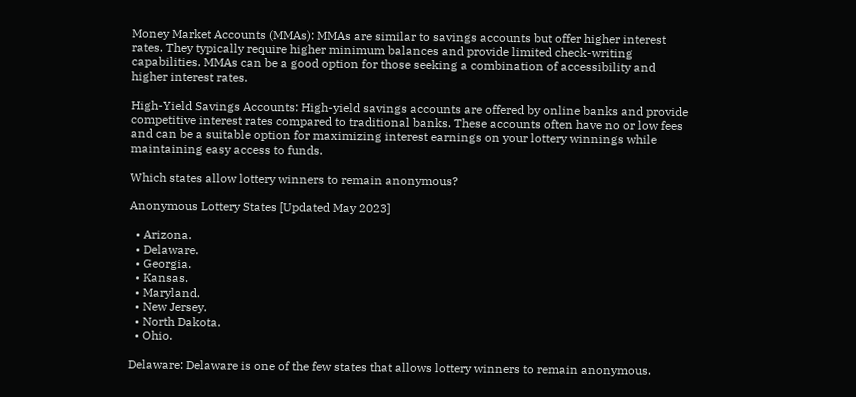Money Market Accounts (MMAs): MMAs are similar to savings accounts but offer higher interest rates. They typically require higher minimum balances and provide limited check-writing capabilities. MMAs can be a good option for those seeking a combination of accessibility and higher interest rates.

High-Yield Savings Accounts: High-yield savings accounts are offered by online banks and provide competitive interest rates compared to traditional banks. These accounts often have no or low fees and can be a suitable option for maximizing interest earnings on your lottery winnings while maintaining easy access to funds.

Which states allow lottery winners to remain anonymous?

Anonymous Lottery States [Updated May 2023]

  • Arizona.
  • Delaware.
  • Georgia.
  • Kansas.
  • Maryland.
  • New Jersey.
  • North Dakota.
  • Ohio.

Delaware: Delaware is one of the few states that allows lottery winners to remain anonymous.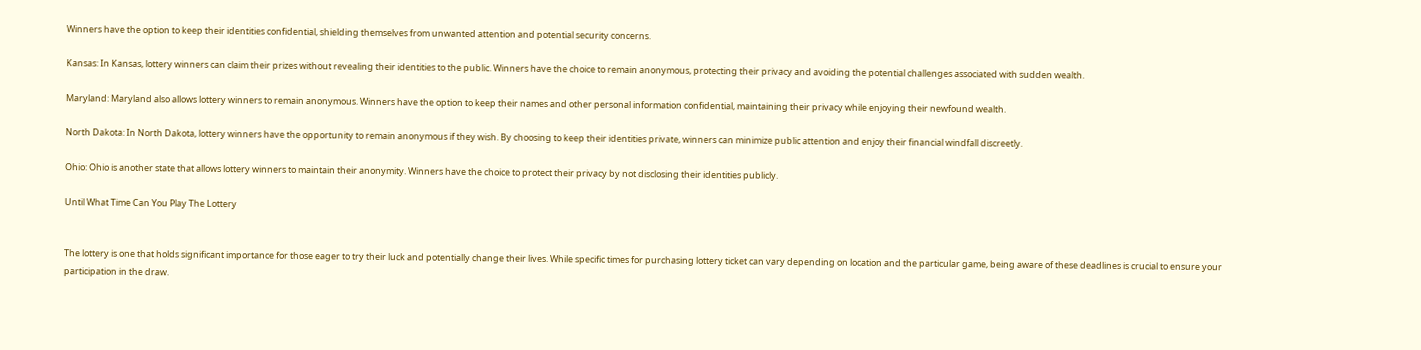Winners have the option to keep their identities confidential, shielding themselves from unwanted attention and potential security concerns.

Kansas: In Kansas, lottery winners can claim their prizes without revealing their identities to the public. Winners have the choice to remain anonymous, protecting their privacy and avoiding the potential challenges associated with sudden wealth.

Maryland: Maryland also allows lottery winners to remain anonymous. Winners have the option to keep their names and other personal information confidential, maintaining their privacy while enjoying their newfound wealth.

North Dakota: In North Dakota, lottery winners have the opportunity to remain anonymous if they wish. By choosing to keep their identities private, winners can minimize public attention and enjoy their financial windfall discreetly.

Ohio: Ohio is another state that allows lottery winners to maintain their anonymity. Winners have the choice to protect their privacy by not disclosing their identities publicly.

Until What Time Can You Play The Lottery


The lottery is one that holds significant importance for those eager to try their luck and potentially change their lives. While specific times for purchasing lottery ticket can vary depending on location and the particular game, being aware of these deadlines is crucial to ensure your participation in the draw.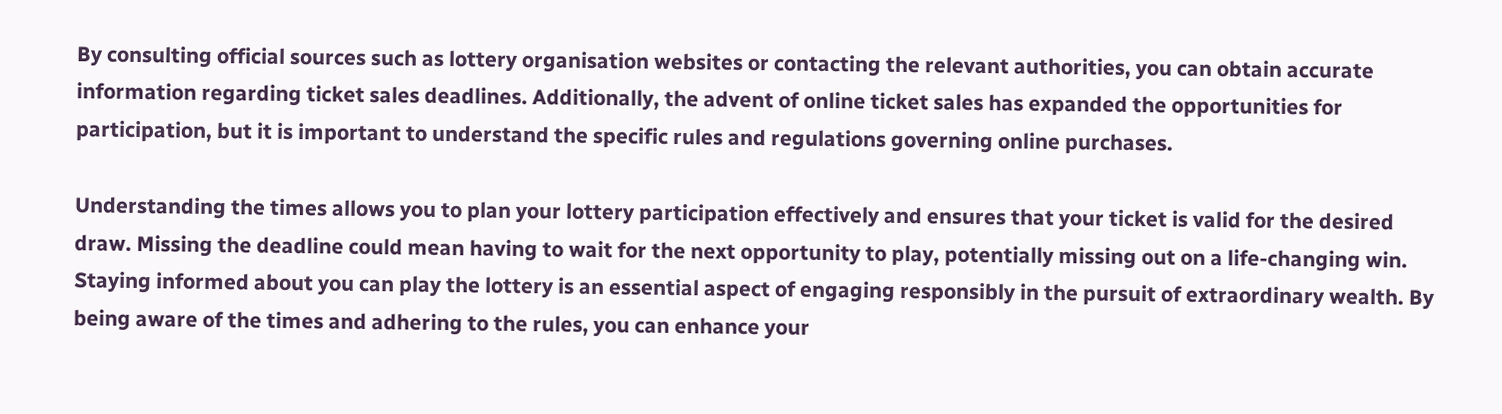By consulting official sources such as lottery organisation websites or contacting the relevant authorities, you can obtain accurate information regarding ticket sales deadlines. Additionally, the advent of online ticket sales has expanded the opportunities for participation, but it is important to understand the specific rules and regulations governing online purchases.

Understanding the times allows you to plan your lottery participation effectively and ensures that your ticket is valid for the desired draw. Missing the deadline could mean having to wait for the next opportunity to play, potentially missing out on a life-changing win. Staying informed about you can play the lottery is an essential aspect of engaging responsibly in the pursuit of extraordinary wealth. By being aware of the times and adhering to the rules, you can enhance your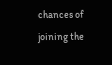chances of joining the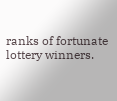ranks of fortunate lottery winners.